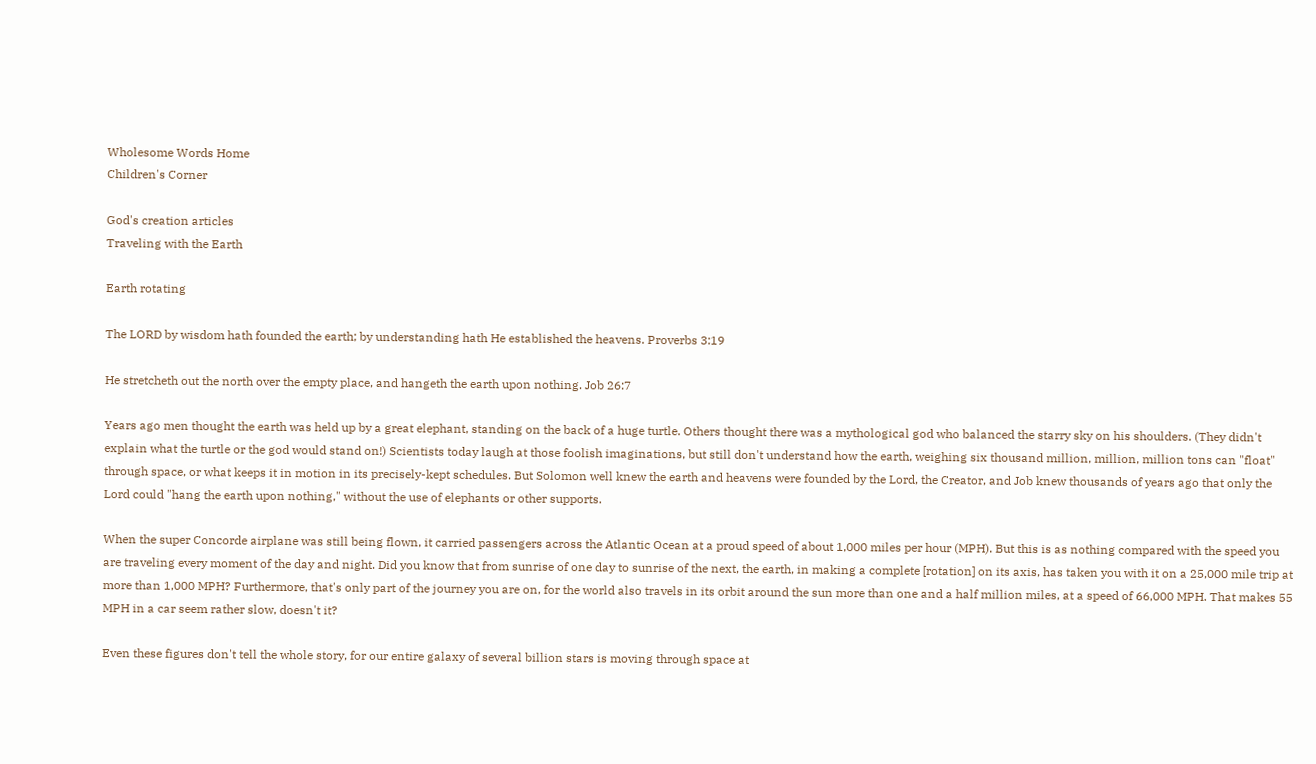Wholesome Words Home
Children's Corner

God's creation articles
Traveling with the Earth

Earth rotating

The LORD by wisdom hath founded the earth; by understanding hath He established the heavens. Proverbs 3:19

He stretcheth out the north over the empty place, and hangeth the earth upon nothing. Job 26:7

Years ago men thought the earth was held up by a great elephant, standing on the back of a huge turtle. Others thought there was a mythological god who balanced the starry sky on his shoulders. (They didn't explain what the turtle or the god would stand on!) Scientists today laugh at those foolish imaginations, but still don't understand how the earth, weighing six thousand million, million, million tons can "float" through space, or what keeps it in motion in its precisely-kept schedules. But Solomon well knew the earth and heavens were founded by the Lord, the Creator, and Job knew thousands of years ago that only the Lord could "hang the earth upon nothing," without the use of elephants or other supports.

When the super Concorde airplane was still being flown, it carried passengers across the Atlantic Ocean at a proud speed of about 1,000 miles per hour (MPH). But this is as nothing compared with the speed you are traveling every moment of the day and night. Did you know that from sunrise of one day to sunrise of the next, the earth, in making a complete [rotation] on its axis, has taken you with it on a 25,000 mile trip at more than 1,000 MPH? Furthermore, that's only part of the journey you are on, for the world also travels in its orbit around the sun more than one and a half million miles, at a speed of 66,000 MPH. That makes 55 MPH in a car seem rather slow, doesn't it?

Even these figures don't tell the whole story, for our entire galaxy of several billion stars is moving through space at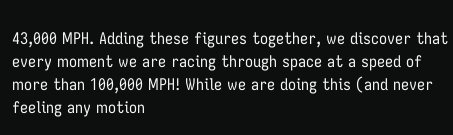43,000 MPH. Adding these figures together, we discover that every moment we are racing through space at a speed of more than 100,000 MPH! While we are doing this (and never feeling any motion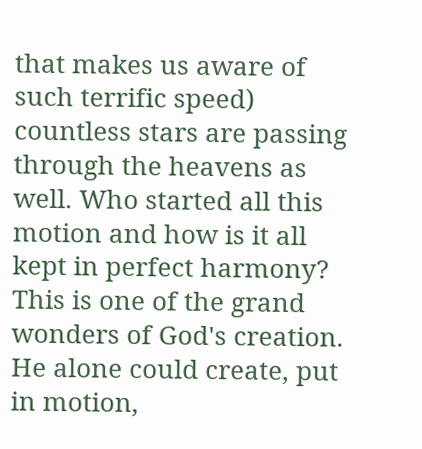that makes us aware of such terrific speed) countless stars are passing through the heavens as well. Who started all this motion and how is it all kept in perfect harmony? This is one of the grand wonders of God's creation. He alone could create, put in motion,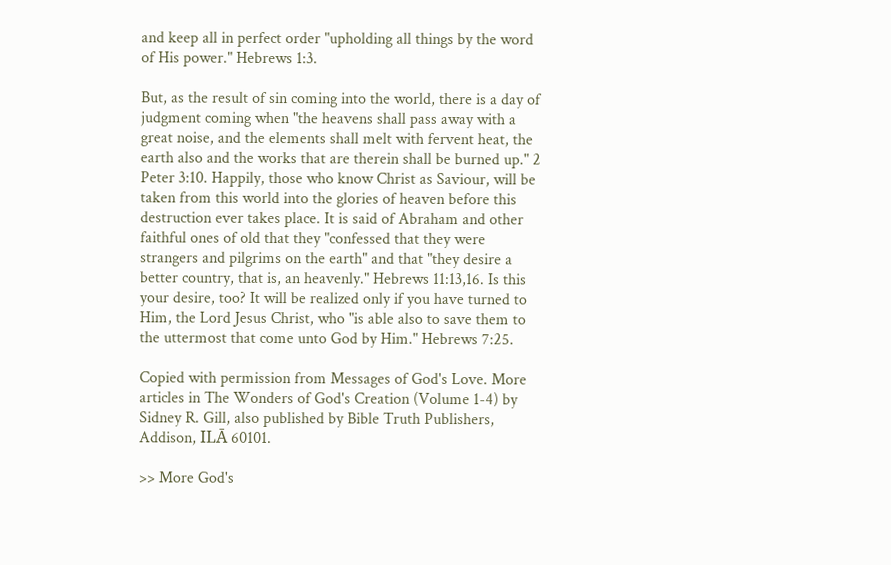and keep all in perfect order "upholding all things by the word of His power." Hebrews 1:3.

But, as the result of sin coming into the world, there is a day of judgment coming when "the heavens shall pass away with a great noise, and the elements shall melt with fervent heat, the earth also and the works that are therein shall be burned up." 2 Peter 3:10. Happily, those who know Christ as Saviour, will be taken from this world into the glories of heaven before this destruction ever takes place. It is said of Abraham and other faithful ones of old that they "confessed that they were strangers and pilgrims on the earth" and that "they desire a better country, that is, an heavenly." Hebrews 11:13,16. Is this your desire, too? It will be realized only if you have turned to Him, the Lord Jesus Christ, who "is able also to save them to the uttermost that come unto God by Him." Hebrews 7:25.

Copied with permission from Messages of God's Love. More articles in The Wonders of God's Creation (Volume 1-4) by Sidney R. Gill, also published by Bible Truth Publishers, Addison, ILĀ 60101.

>> More God's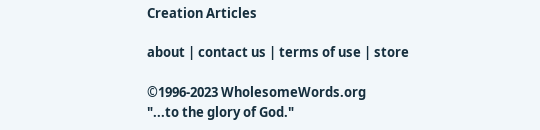Creation Articles

about | contact us | terms of use | store

©1996-2023 WholesomeWords.org
"...to the glory of God."